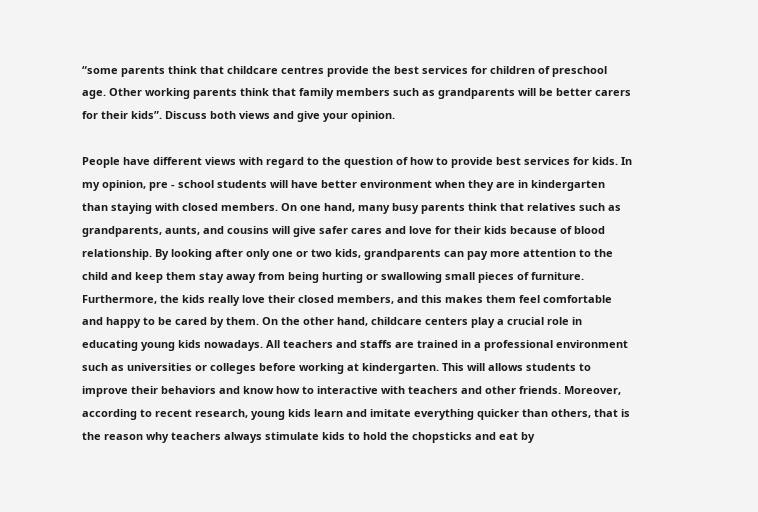“some parents think that childcare centres provide the best services for children of preschool age. Other working parents think that family members such as grandparents will be better carers for their kids”. Discuss both views and give your opinion.

People have different views with regard to the question of how to provide best services for kids. In my opinion, pre - school students will have better environment when they are in kindergarten than staying with closed members. On one hand, many busy parents think that relatives such as grandparents, aunts, and cousins will give safer cares and love for their kids because of blood relationship. By looking after only one or two kids, grandparents can pay more attention to the child and keep them stay away from being hurting or swallowing small pieces of furniture. Furthermore, the kids really love their closed members, and this makes them feel comfortable and happy to be cared by them. On the other hand, childcare centers play a crucial role in educating young kids nowadays. All teachers and staffs are trained in a professional environment such as universities or colleges before working at kindergarten. This will allows students to improve their behaviors and know how to interactive with teachers and other friends. Moreover, according to recent research, young kids learn and imitate everything quicker than others, that is the reason why teachers always stimulate kids to hold the chopsticks and eat by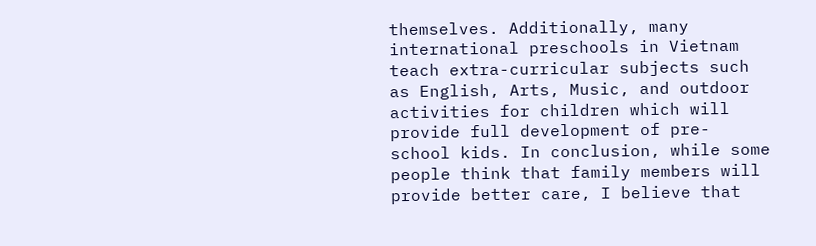themselves. Additionally, many international preschools in Vietnam teach extra-curricular subjects such as English, Arts, Music, and outdoor activities for children which will provide full development of pre- school kids. In conclusion, while some people think that family members will provide better care, I believe that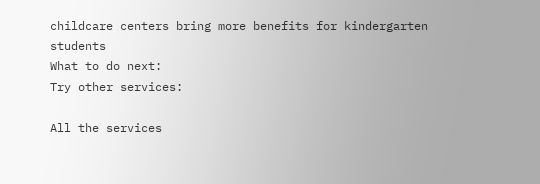childcare centers bring more benefits for kindergarten students
What to do next:
Try other services:

All the services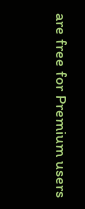are free for Premium users